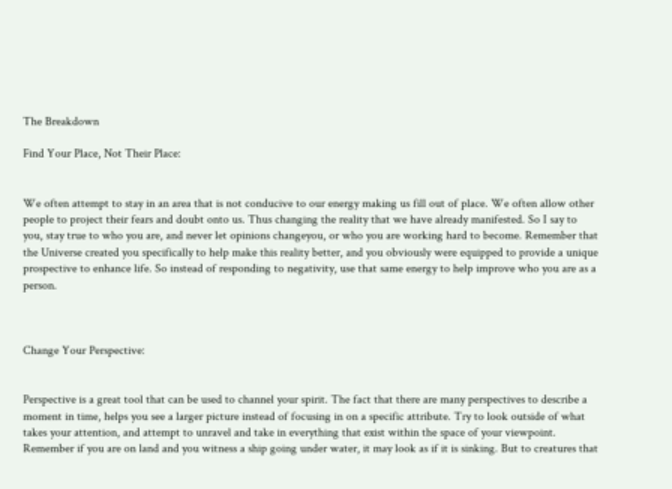The Breakdown

Find Your Place, Not Their Place:


We often attempt to stay in an area that is not conducive to our energy making us fill out of place. We often allow other people to project their fears and doubt onto us. Thus changing the reality that we have already manifested. So I say to you, stay true to who you are, and never let opinions changeyou, or who you are working hard to become. Remember that the Universe created you specifically to help make this reality better, and you obviously were equipped to provide a unique prospective to enhance life. So instead of responding to negativity, use that same energy to help improve who you are as a person.



Change Your Perspective:


Perspective is a great tool that can be used to channel your spirit. The fact that there are many perspectives to describe a moment in time, helps you see a larger picture instead of focusing in on a specific attribute. Try to look outside of what takes your attention, and attempt to unravel and take in everything that exist within the space of your viewpoint. Remember if you are on land and you witness a ship going under water, it may look as if it is sinking. But to creatures that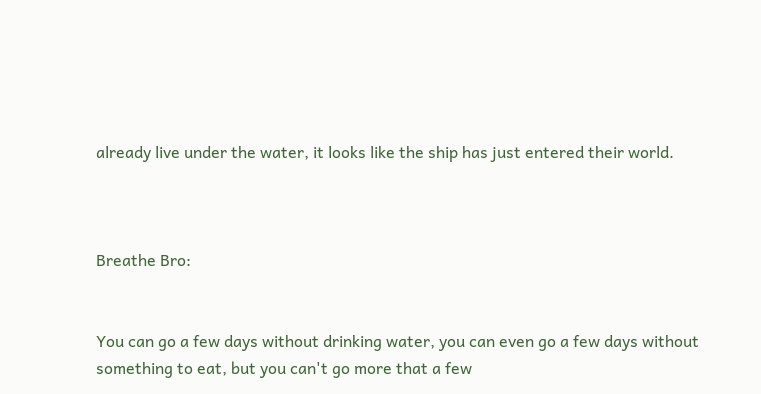already live under the water, it looks like the ship has just entered their world.



Breathe Bro:


You can go a few days without drinking water, you can even go a few days without something to eat, but you can't go more that a few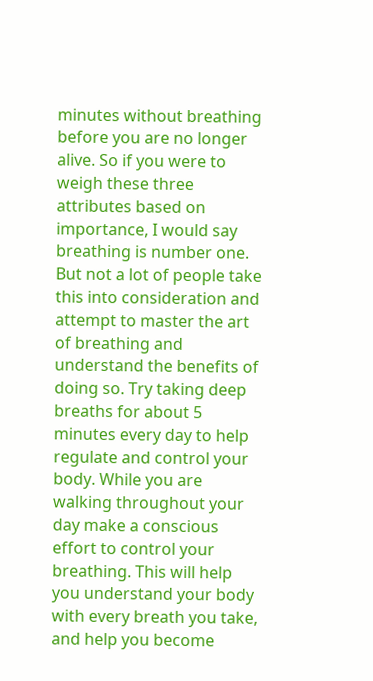minutes without breathing before you are no longer alive. So if you were to weigh these three attributes based on importance, I would say breathing is number one. But not a lot of people take this into consideration and attempt to master the art of breathing and understand the benefits of doing so. Try taking deep breaths for about 5 minutes every day to help regulate and control your body. While you are walking throughout your day make a conscious effort to control your breathing. This will help you understand your body with every breath you take, and help you become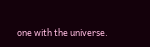one with the universe.